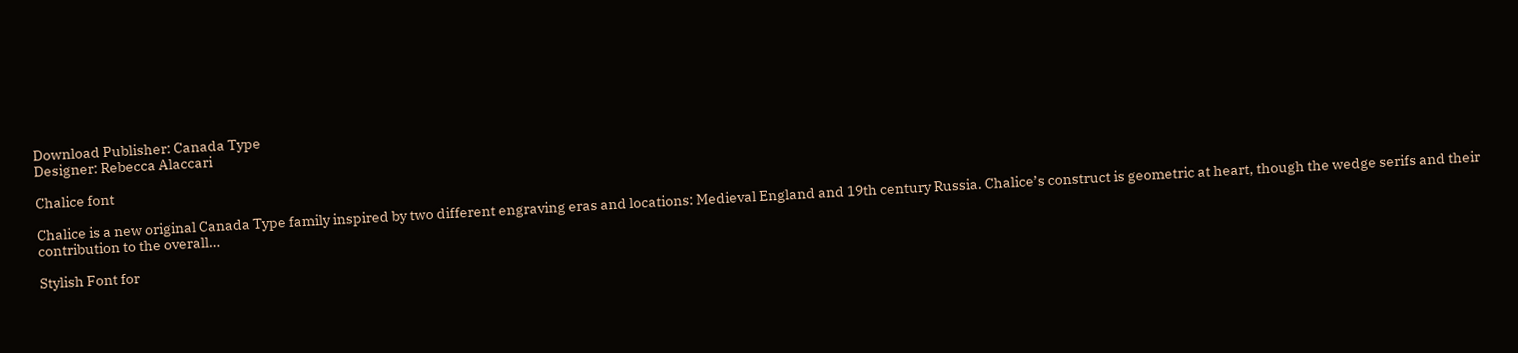Download Publisher: Canada Type
Designer: Rebecca Alaccari

Chalice font

Chalice is a new original Canada Type family inspired by two different engraving eras and locations: Medieval England and 19th century Russia. Chalice’s construct is geometric at heart, though the wedge serifs and their contribution to the overall…

Stylish Font for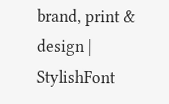brand, print & design | StylishFont